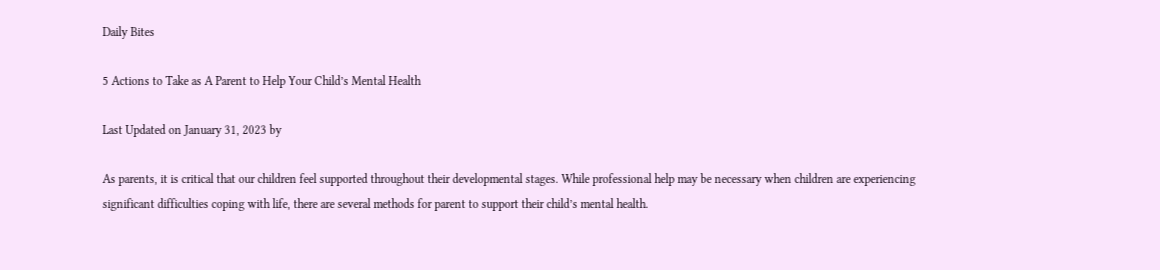Daily Bites

5 Actions to Take as A Parent to Help Your Child’s Mental Health

Last Updated on January 31, 2023 by

As parents, it is critical that our children feel supported throughout their developmental stages. While professional help may be necessary when children are experiencing significant difficulties coping with life, there are several methods for parent to support their child’s mental health.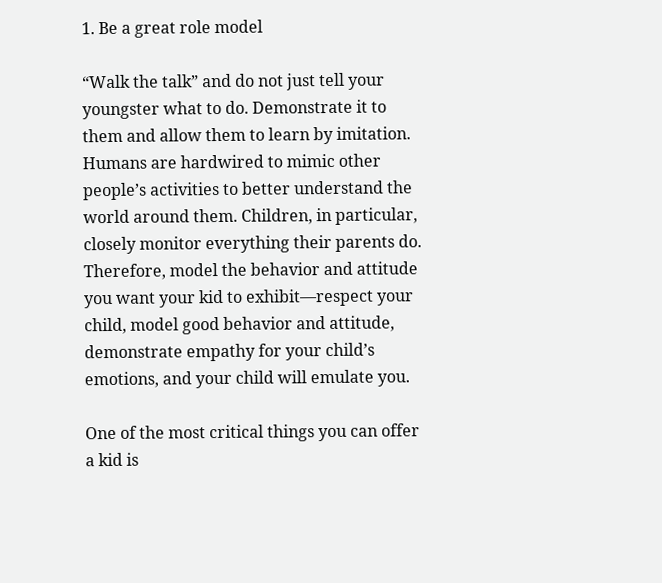1. Be a great role model

“Walk the talk” and do not just tell your youngster what to do. Demonstrate it to them and allow them to learn by imitation. Humans are hardwired to mimic other people’s activities to better understand the world around them. Children, in particular, closely monitor everything their parents do. Therefore, model the behavior and attitude you want your kid to exhibit—respect your child, model good behavior and attitude, demonstrate empathy for your child’s emotions, and your child will emulate you.

One of the most critical things you can offer a kid is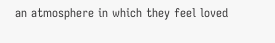an atmosphere in which they feel loved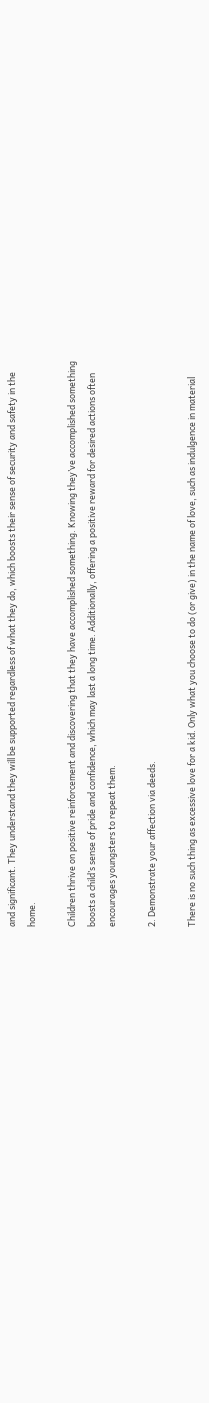and significant. They understand they will be supported regardless of what they do, which boosts their sense of security and safety in the home.

Children thrive on positive reinforcement and discovering that they have accomplished something. Knowing they’ve accomplished something boosts a child’s sense of pride and confidence, which may last a long time. Additionally, offering a positive reward for desired actions often encourages youngsters to repeat them.

2. Demonstrate your affection via deeds.

There is no such thing as excessive love for a kid. Only what you choose to do (or give) in the name of love, such as indulgence in material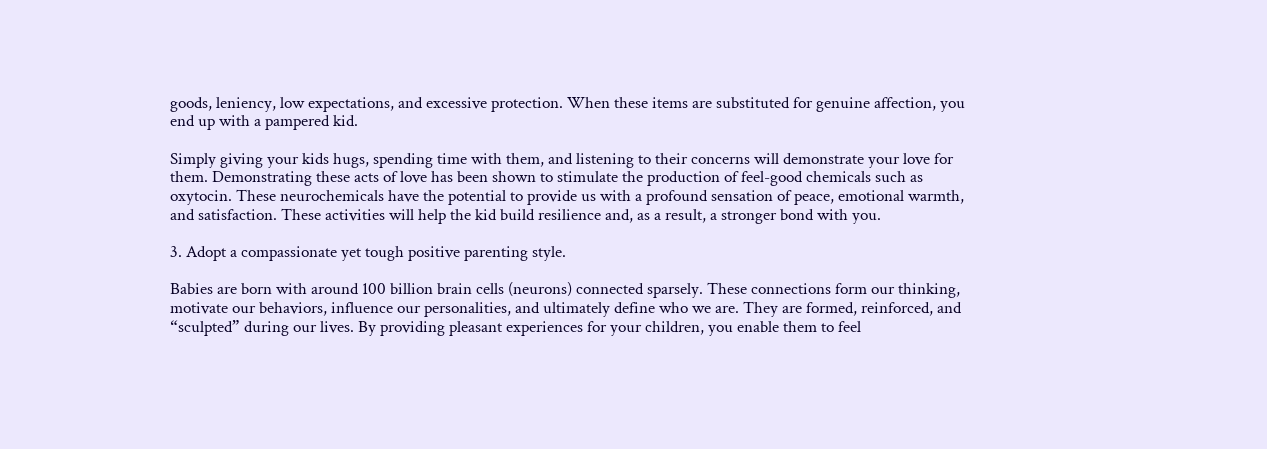goods, leniency, low expectations, and excessive protection. When these items are substituted for genuine affection, you end up with a pampered kid.

Simply giving your kids hugs, spending time with them, and listening to their concerns will demonstrate your love for them. Demonstrating these acts of love has been shown to stimulate the production of feel-good chemicals such as oxytocin. These neurochemicals have the potential to provide us with a profound sensation of peace, emotional warmth, and satisfaction. These activities will help the kid build resilience and, as a result, a stronger bond with you.

3. Adopt a compassionate yet tough positive parenting style.

Babies are born with around 100 billion brain cells (neurons) connected sparsely. These connections form our thinking, motivate our behaviors, influence our personalities, and ultimately define who we are. They are formed, reinforced, and “sculpted” during our lives. By providing pleasant experiences for your children, you enable them to feel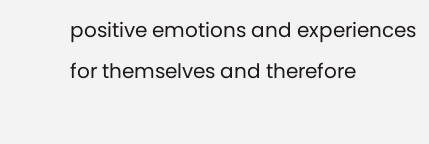positive emotions and experiences for themselves and therefore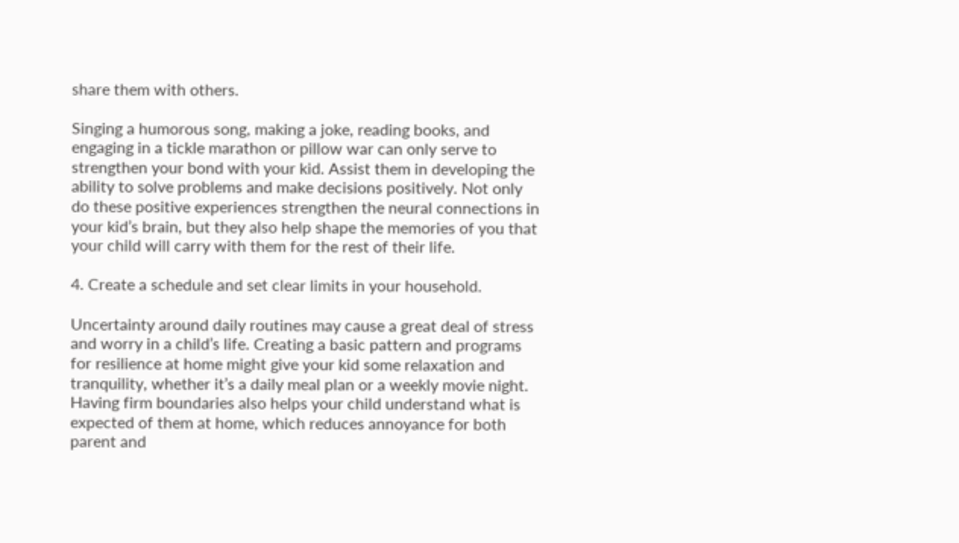share them with others.

Singing a humorous song, making a joke, reading books, and engaging in a tickle marathon or pillow war can only serve to strengthen your bond with your kid. Assist them in developing the ability to solve problems and make decisions positively. Not only do these positive experiences strengthen the neural connections in your kid’s brain, but they also help shape the memories of you that your child will carry with them for the rest of their life.

4. Create a schedule and set clear limits in your household.

Uncertainty around daily routines may cause a great deal of stress and worry in a child’s life. Creating a basic pattern and programs for resilience at home might give your kid some relaxation and tranquility, whether it’s a daily meal plan or a weekly movie night. Having firm boundaries also helps your child understand what is expected of them at home, which reduces annoyance for both parent and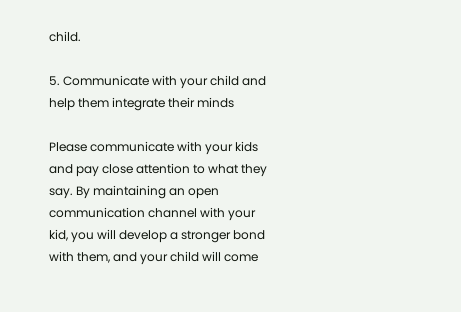child.

5. Communicate with your child and help them integrate their minds

Please communicate with your kids and pay close attention to what they say. By maintaining an open communication channel with your kid, you will develop a stronger bond with them, and your child will come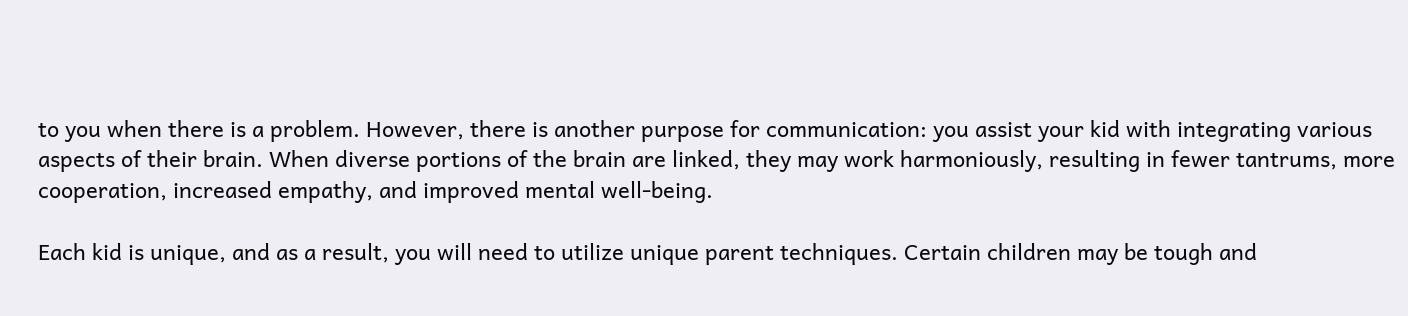to you when there is a problem. However, there is another purpose for communication: you assist your kid with integrating various aspects of their brain. When diverse portions of the brain are linked, they may work harmoniously, resulting in fewer tantrums, more cooperation, increased empathy, and improved mental well-being.

Each kid is unique, and as a result, you will need to utilize unique parent techniques. Certain children may be tough and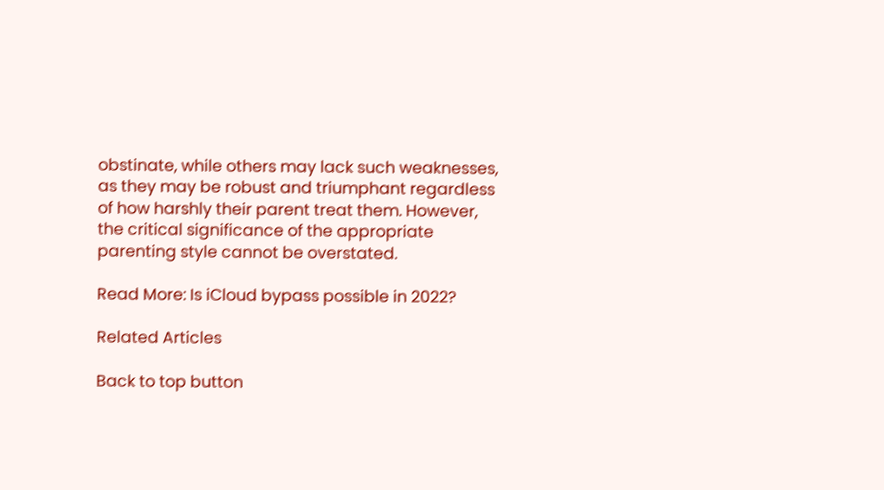obstinate, while others may lack such weaknesses, as they may be robust and triumphant regardless of how harshly their parent treat them. However, the critical significance of the appropriate parenting style cannot be overstated.

Read More: Is iCloud bypass possible in 2022?

Related Articles

Back to top button